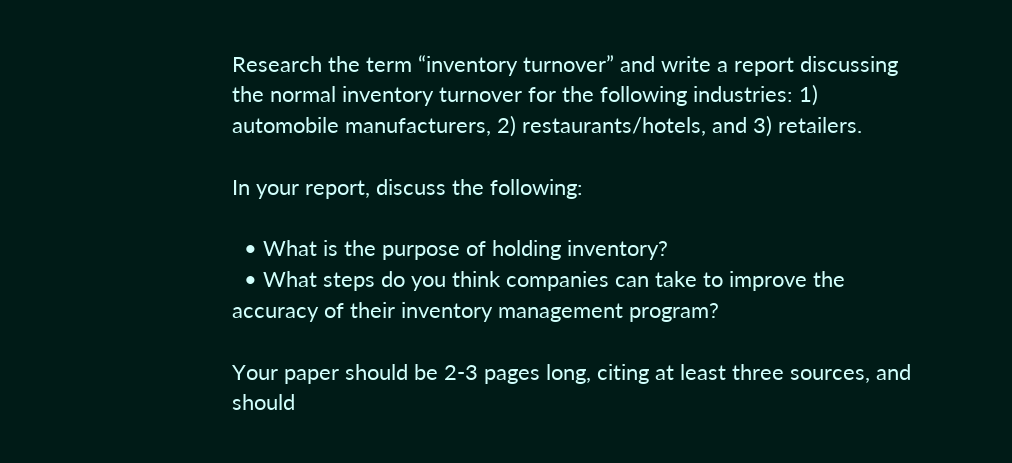Research the term “inventory turnover” and write a report discussing the normal inventory turnover for the following industries: 1) automobile manufacturers, 2) restaurants/hotels, and 3) retailers.

In your report, discuss the following:

  • What is the purpose of holding inventory?
  • What steps do you think companies can take to improve the accuracy of their inventory management program?

Your paper should be 2-3 pages long, citing at least three sources, and should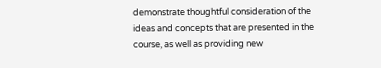demonstrate thoughtful consideration of the ideas and concepts that are presented in the course, as well as providing new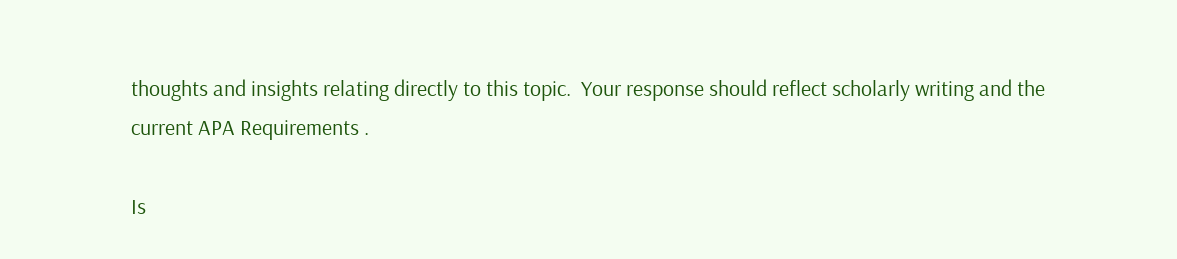thoughts and insights relating directly to this topic.  Your response should reflect scholarly writing and the current APA Requirements .

Is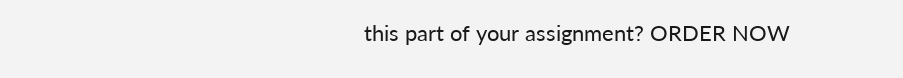this part of your assignment? ORDER NOW